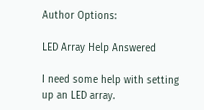Author Options:

LED Array Help Answered

I need some help with setting up an LED array.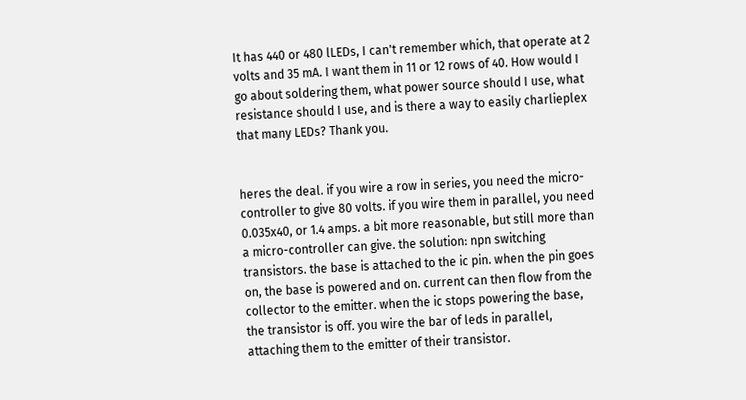It has 440 or 480 lLEDs, I can't remember which, that operate at 2 volts and 35 mA. I want them in 11 or 12 rows of 40. How would I go about soldering them, what power source should I use, what resistance should I use, and is there a way to easily charlieplex that many LEDs? Thank you.


heres the deal. if you wire a row in series, you need the micro-controller to give 80 volts. if you wire them in parallel, you need 0.035x40, or 1.4 amps. a bit more reasonable, but still more than a micro-controller can give. the solution: npn switching transistors. the base is attached to the ic pin. when the pin goes on, the base is powered and on. current can then flow from the collector to the emitter. when the ic stops powering the base, the transistor is off. you wire the bar of leds in parallel, attaching them to the emitter of their transistor.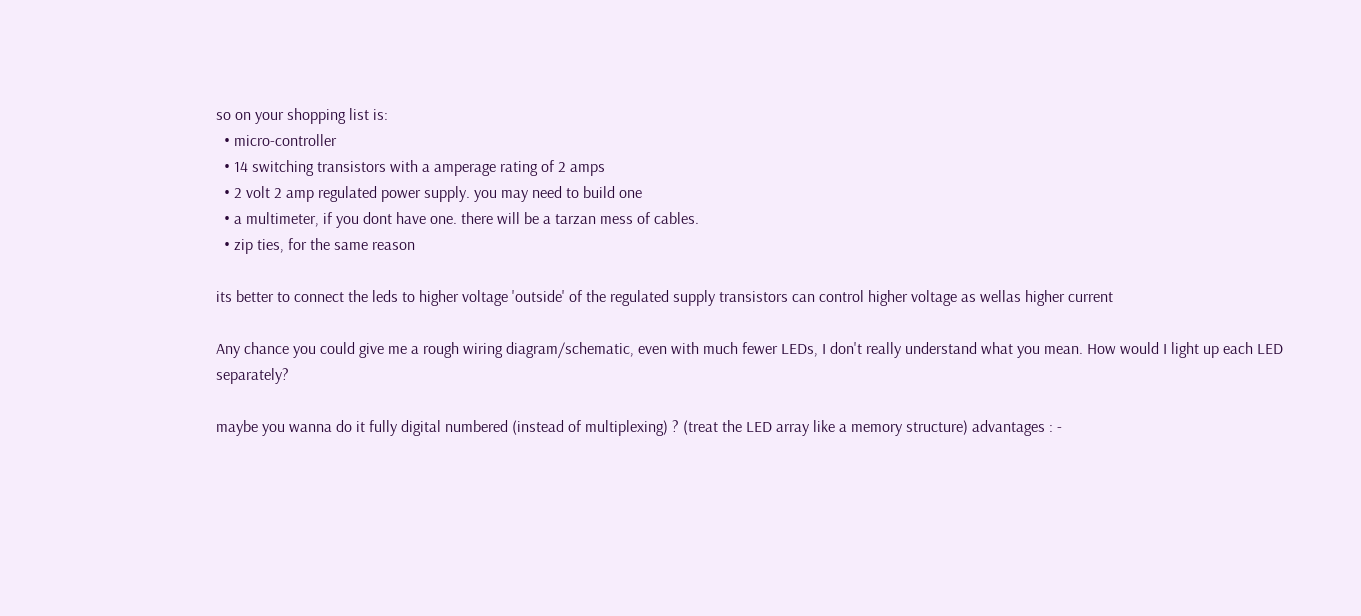so on your shopping list is:
  • micro-controller
  • 14 switching transistors with a amperage rating of 2 amps
  • 2 volt 2 amp regulated power supply. you may need to build one
  • a multimeter, if you dont have one. there will be a tarzan mess of cables.
  • zip ties, for the same reason

its better to connect the leds to higher voltage 'outside' of the regulated supply transistors can control higher voltage as wellas higher current

Any chance you could give me a rough wiring diagram/schematic, even with much fewer LEDs, I don't really understand what you mean. How would I light up each LED separately?

maybe you wanna do it fully digital numbered (instead of multiplexing) ? (treat the LED array like a memory structure) advantages : -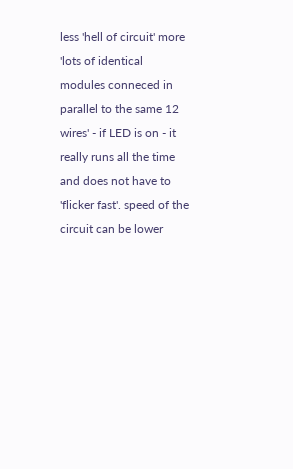less 'hell of circuit' more 'lots of identical modules conneced in parallel to the same 12 wires' - if LED is on - it really runs all the time and does not have to 'flicker fast'. speed of the circuit can be lower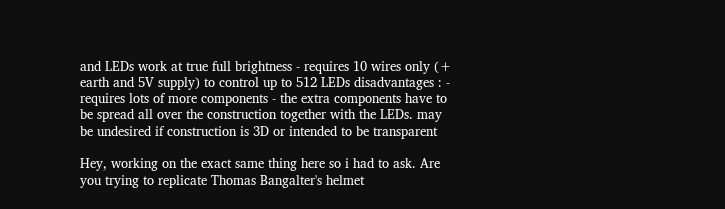and LEDs work at true full brightness - requires 10 wires only (+ earth and 5V supply) to control up to 512 LEDs disadvantages : - requires lots of more components - the extra components have to be spread all over the construction together with the LEDs. may be undesired if construction is 3D or intended to be transparent

Hey, working on the exact same thing here so i had to ask. Are you trying to replicate Thomas Bangalter's helmet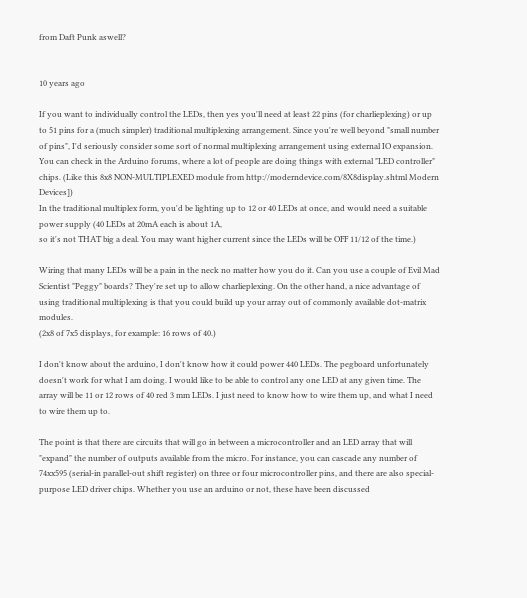from Daft Punk aswell?


10 years ago

If you want to individually control the LEDs, then yes you'll need at least 22 pins (for charlieplexing) or up to 51 pins for a (much simpler) traditional multiplexing arrangement. Since you're well beyond "small number of pins", I'd seriously consider some sort of normal multiplexing arrangement using external IO expansion. You can check in the Arduino forums, where a lot of people are doing things with external "LED controller" chips. (Like this 8x8 NON-MULTIPLEXED module from http://moderndevice.com/8X8display.shtml Modern Devices])
In the traditional multiplex form, you'd be lighting up to 12 or 40 LEDs at once, and would need a suitable power supply (40 LEDs at 20mA each is about 1A,
so it's not THAT big a deal. You may want higher current since the LEDs will be OFF 11/12 of the time.)

Wiring that many LEDs will be a pain in the neck no matter how you do it. Can you use a couple of Evil Mad Scientist "Peggy" boards? They're set up to allow charlieplexing. On the other hand, a nice advantage of using traditional multiplexing is that you could build up your array out of commonly available dot-matrix modules.
(2x8 of 7x5 displays, for example: 16 rows of 40.)

I don't know about the arduino, I don't know how it could power 440 LEDs. The pegboard unfortunately doesn't work for what I am doing. I would like to be able to control any one LED at any given time. The array will be 11 or 12 rows of 40 red 3 mm LEDs. I just need to know how to wire them up, and what I need to wire them up to.

The point is that there are circuits that will go in between a microcontroller and an LED array that will "expand" the number of outputs available from the micro. For instance, you can cascade any number of 74xx595 (serial-in parallel-out shift register) on three or four microcontroller pins, and there are also special-purpose LED driver chips. Whether you use an arduino or not, these have been discussed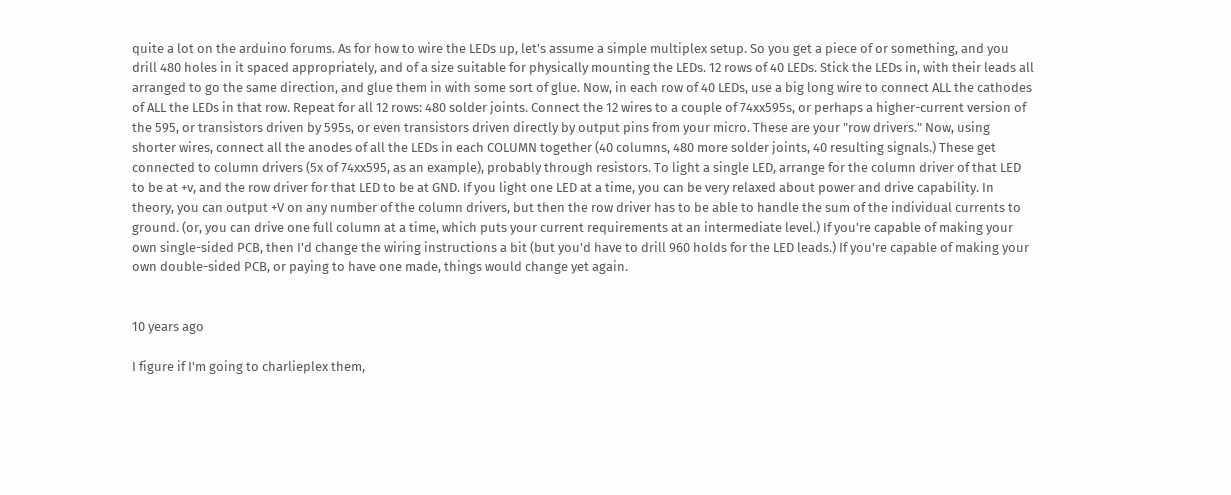quite a lot on the arduino forums. As for how to wire the LEDs up, let's assume a simple multiplex setup. So you get a piece of or something, and you drill 480 holes in it spaced appropriately, and of a size suitable for physically mounting the LEDs. 12 rows of 40 LEDs. Stick the LEDs in, with their leads all arranged to go the same direction, and glue them in with some sort of glue. Now, in each row of 40 LEDs, use a big long wire to connect ALL the cathodes of ALL the LEDs in that row. Repeat for all 12 rows: 480 solder joints. Connect the 12 wires to a couple of 74xx595s, or perhaps a higher-current version of the 595, or transistors driven by 595s, or even transistors driven directly by output pins from your micro. These are your "row drivers." Now, using shorter wires, connect all the anodes of all the LEDs in each COLUMN together (40 columns, 480 more solder joints, 40 resulting signals.) These get connected to column drivers (5x of 74xx595, as an example), probably through resistors. To light a single LED, arrange for the column driver of that LED to be at +v, and the row driver for that LED to be at GND. If you light one LED at a time, you can be very relaxed about power and drive capability. In theory, you can output +V on any number of the column drivers, but then the row driver has to be able to handle the sum of the individual currents to ground. (or, you can drive one full column at a time, which puts your current requirements at an intermediate level.) If you're capable of making your own single-sided PCB, then I'd change the wiring instructions a bit (but you'd have to drill 960 holds for the LED leads.) If you're capable of making your own double-sided PCB, or paying to have one made, things would change yet again.


10 years ago

I figure if I'm going to charlieplex them,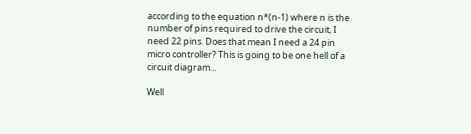according to the equation n*(n-1) where n is the number of pins required to drive the circuit, I need 22 pins. Does that mean I need a 24 pin micro controller? This is going to be one hell of a circuit diagram...

Well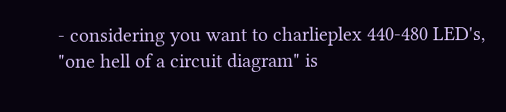- considering you want to charlieplex 440-480 LED's, "one hell of a circuit diagram" is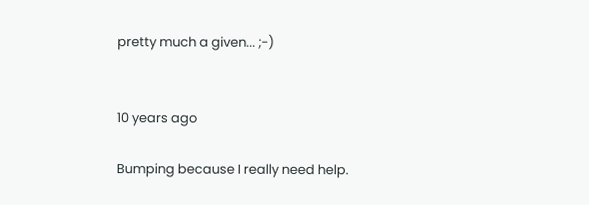pretty much a given... ;-)


10 years ago

Bumping because I really need help.